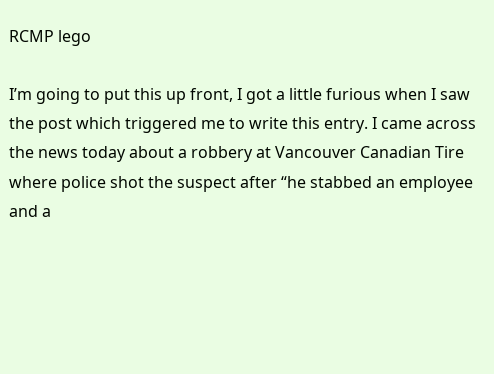RCMP lego

I’m going to put this up front, I got a little furious when I saw the post which triggered me to write this entry. I came across the news today about a robbery at Vancouver Canadian Tire where police shot the suspect after “he stabbed an employee and a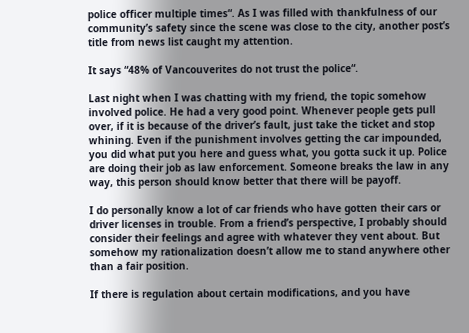police officer multiple times“. As I was filled with thankfulness of our community’s safety since the scene was close to the city, another post’s title from news list caught my attention.

It says “48% of Vancouverites do not trust the police“.

Last night when I was chatting with my friend, the topic somehow involved police. He had a very good point. Whenever people gets pull over, if it is because of the driver’s fault, just take the ticket and stop whining. Even if the punishment involves getting the car impounded, you did what put you here and guess what, you gotta suck it up. Police are doing their job as law enforcement. Someone breaks the law in any way, this person should know better that there will be payoff.

I do personally know a lot of car friends who have gotten their cars or driver licenses in trouble. From a friend’s perspective, I probably should consider their feelings and agree with whatever they vent about. But somehow my rationalization doesn’t allow me to stand anywhere other than a fair position.

If there is regulation about certain modifications, and you have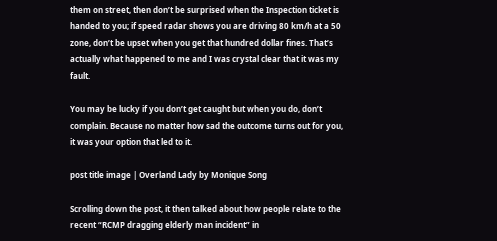them on street, then don’t be surprised when the Inspection ticket is handed to you; if speed radar shows you are driving 80 km/h at a 50 zone, don’t be upset when you get that hundred dollar fines. That’s actually what happened to me and I was crystal clear that it was my fault.

You may be lucky if you don’t get caught but when you do, don’t complain. Because no matter how sad the outcome turns out for you, it was your option that led to it.

post title image | Overland Lady by Monique Song

Scrolling down the post, it then talked about how people relate to the recent “RCMP dragging elderly man incident” in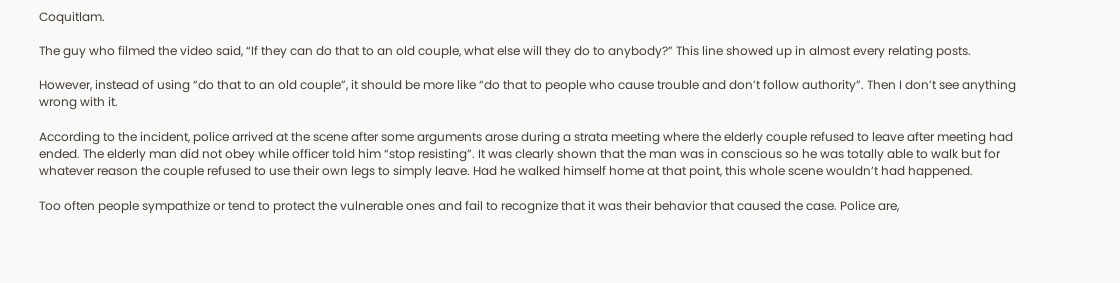Coquitlam.

The guy who filmed the video said, “If they can do that to an old couple, what else will they do to anybody?” This line showed up in almost every relating posts.

However, instead of using “do that to an old couple”, it should be more like “do that to people who cause trouble and don’t follow authority”. Then I don’t see anything wrong with it.

According to the incident, police arrived at the scene after some arguments arose during a strata meeting where the elderly couple refused to leave after meeting had ended. The elderly man did not obey while officer told him “stop resisting”. It was clearly shown that the man was in conscious so he was totally able to walk but for whatever reason the couple refused to use their own legs to simply leave. Had he walked himself home at that point, this whole scene wouldn’t had happened.

Too often people sympathize or tend to protect the vulnerable ones and fail to recognize that it was their behavior that caused the case. Police are,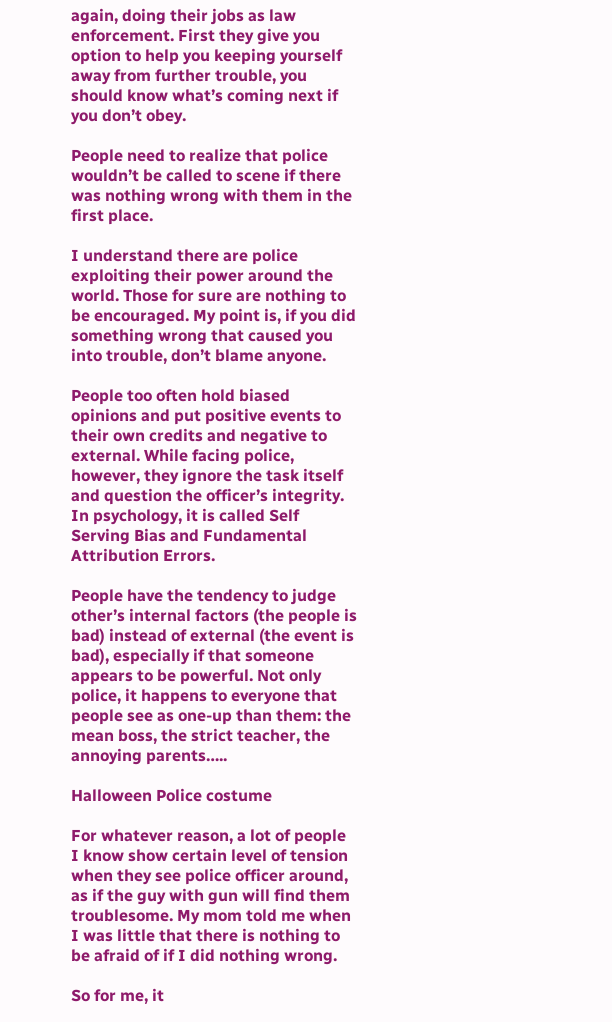again, doing their jobs as law enforcement. First they give you option to help you keeping yourself away from further trouble, you should know what’s coming next if you don’t obey.

People need to realize that police wouldn’t be called to scene if there was nothing wrong with them in the first place.

I understand there are police exploiting their power around the world. Those for sure are nothing to be encouraged. My point is, if you did something wrong that caused you into trouble, don’t blame anyone.

People too often hold biased opinions and put positive events to their own credits and negative to external. While facing police, however, they ignore the task itself and question the officer’s integrity. In psychology, it is called Self Serving Bias and Fundamental Attribution Errors.

People have the tendency to judge other’s internal factors (the people is bad) instead of external (the event is bad), especially if that someone appears to be powerful. Not only police, it happens to everyone that people see as one-up than them: the mean boss, the strict teacher, the annoying parents…..

Halloween Police costume

For whatever reason, a lot of people I know show certain level of tension when they see police officer around, as if the guy with gun will find them troublesome. My mom told me when I was little that there is nothing to be afraid of if I did nothing wrong.

So for me, it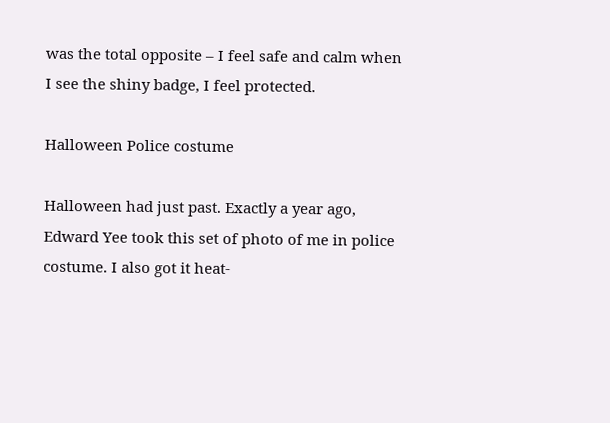was the total opposite – I feel safe and calm when I see the shiny badge, I feel protected.

Halloween Police costume

Halloween had just past. Exactly a year ago, Edward Yee took this set of photo of me in police costume. I also got it heat-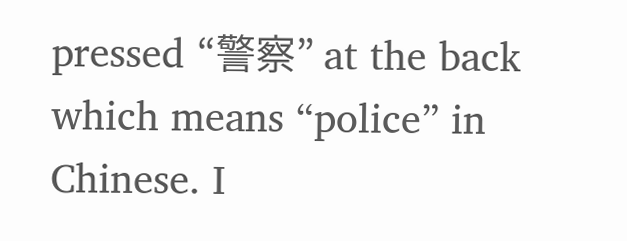pressed “警察” at the back which means “police” in Chinese. I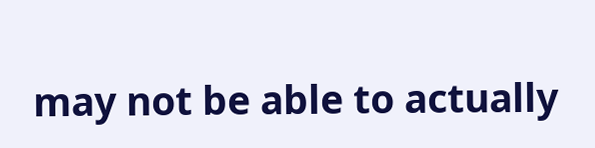may not be able to actually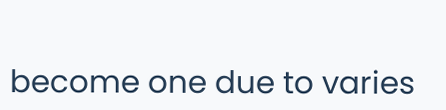become one due to varies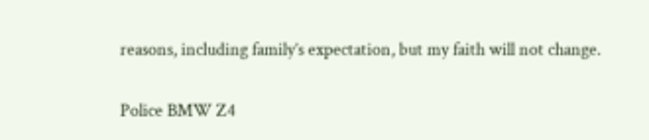reasons, including family’s expectation, but my faith will not change.

Police BMW Z4